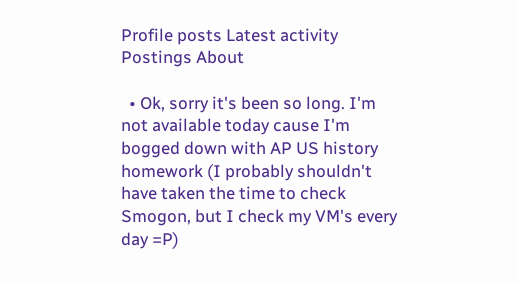Profile posts Latest activity Postings About

  • Ok, sorry it's been so long. I'm not available today cause I'm bogged down with AP US history homework (I probably shouldn't have taken the time to check Smogon, but I check my VM's every day =P)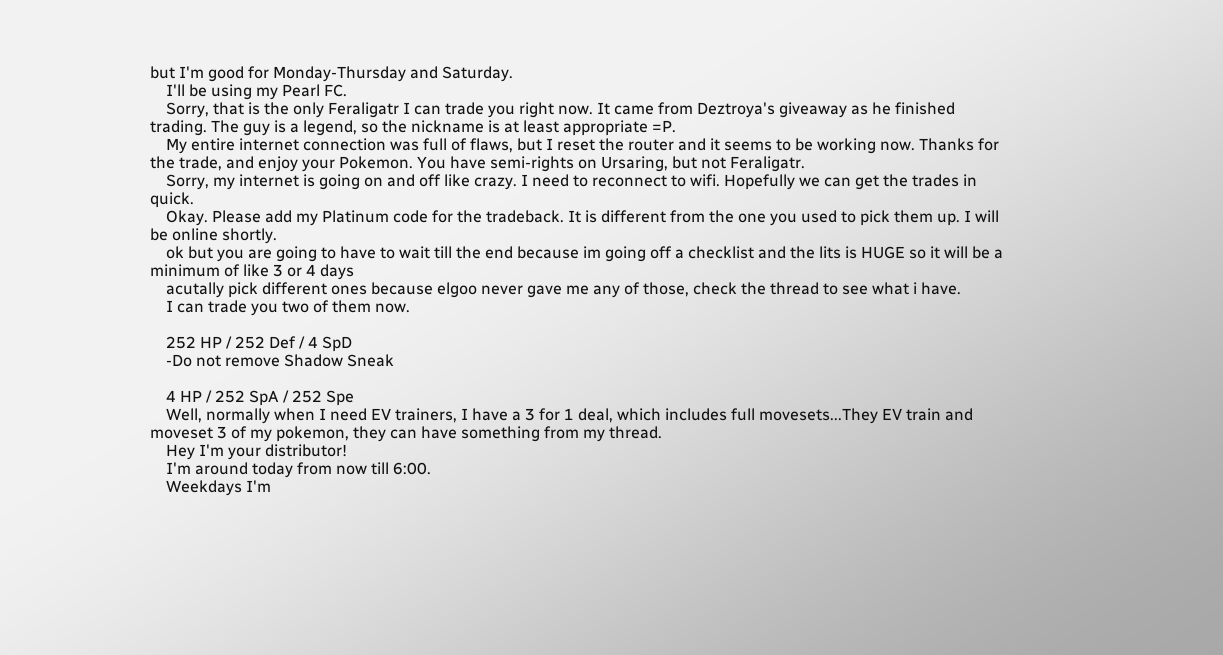but I'm good for Monday-Thursday and Saturday.
    I'll be using my Pearl FC.
    Sorry, that is the only Feraligatr I can trade you right now. It came from Deztroya's giveaway as he finished trading. The guy is a legend, so the nickname is at least appropriate =P.
    My entire internet connection was full of flaws, but I reset the router and it seems to be working now. Thanks for the trade, and enjoy your Pokemon. You have semi-rights on Ursaring, but not Feraligatr.
    Sorry, my internet is going on and off like crazy. I need to reconnect to wifi. Hopefully we can get the trades in quick.
    Okay. Please add my Platinum code for the tradeback. It is different from the one you used to pick them up. I will be online shortly.
    ok but you are going to have to wait till the end because im going off a checklist and the lits is HUGE so it will be a minimum of like 3 or 4 days
    acutally pick different ones because elgoo never gave me any of those, check the thread to see what i have.
    I can trade you two of them now.

    252 HP / 252 Def / 4 SpD
    -Do not remove Shadow Sneak

    4 HP / 252 SpA / 252 Spe
    Well, normally when I need EV trainers, I have a 3 for 1 deal, which includes full movesets...They EV train and moveset 3 of my pokemon, they can have something from my thread.
    Hey I'm your distributor!
    I'm around today from now till 6:00.
    Weekdays I'm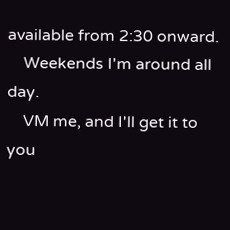available from 2:30 onward.
    Weekends I'm around all day.
    VM me, and I'll get it to you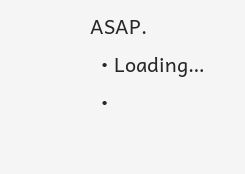ASAP.
  • Loading…
  •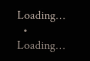Loading…
  • Loading…